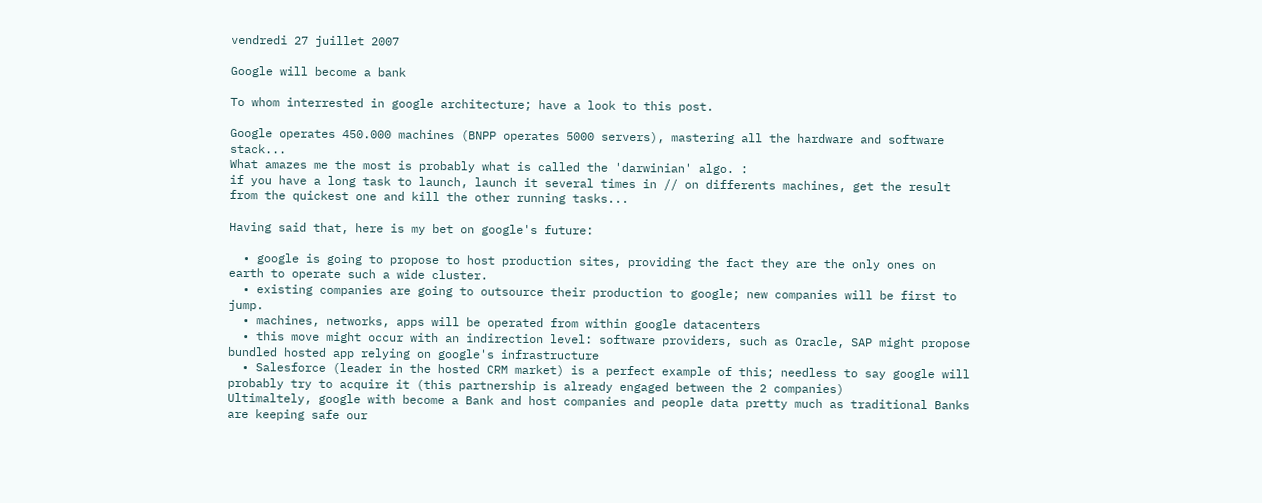vendredi 27 juillet 2007

Google will become a bank

To whom interrested in google architecture; have a look to this post.

Google operates 450.000 machines (BNPP operates 5000 servers), mastering all the hardware and software stack...
What amazes me the most is probably what is called the 'darwinian' algo. :
if you have a long task to launch, launch it several times in // on differents machines, get the result from the quickest one and kill the other running tasks...

Having said that, here is my bet on google's future:

  • google is going to propose to host production sites, providing the fact they are the only ones on earth to operate such a wide cluster.
  • existing companies are going to outsource their production to google; new companies will be first to jump.
  • machines, networks, apps will be operated from within google datacenters
  • this move might occur with an indirection level: software providers, such as Oracle, SAP might propose bundled hosted app relying on google's infrastructure
  • Salesforce (leader in the hosted CRM market) is a perfect example of this; needless to say google will probably try to acquire it (this partnership is already engaged between the 2 companies)
Ultimaltely, google with become a Bank and host companies and people data pretty much as traditional Banks are keeping safe our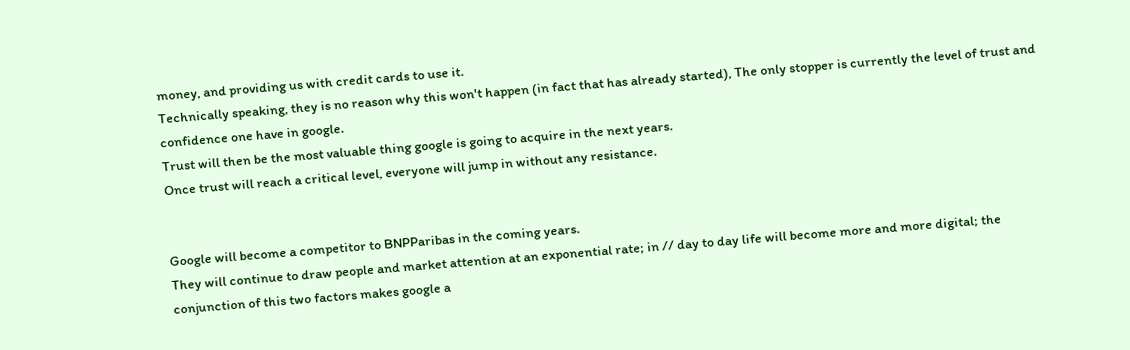money, and providing us with credit cards to use it.
Technically speaking, they is no reason why this won't happen (in fact that has already started), The only stopper is currently the level of trust and confidence one have in google.
Trust will then be the most valuable thing google is going to acquire in the next years.
Once trust will reach a critical level, everyone will jump in without any resistance.


Google will become a competitor to BNPParibas in the coming years.
They will continue to draw people and market attention at an exponential rate; in // day to day life will become more and more digital; the conjunction of this two factors makes google a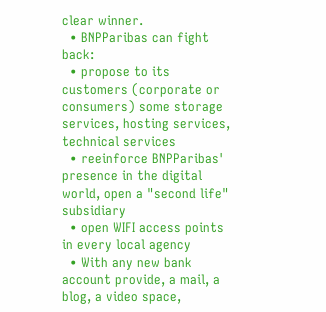clear winner.
  • BNPParibas can fight back:
  • propose to its customers (corporate or consumers) some storage services, hosting services, technical services
  • reeinforce BNPParibas' presence in the digital world, open a "second life" subsidiary
  • open WIFI access points in every local agency
  • With any new bank account provide, a mail, a blog, a video space,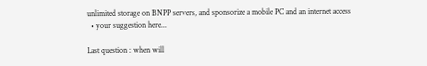unlimited storage on BNPP servers, and sponsorize a mobile PC and an internet access
  • your suggestion here...

Last question : when will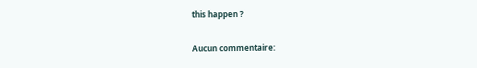this happen ?

Aucun commentaire: